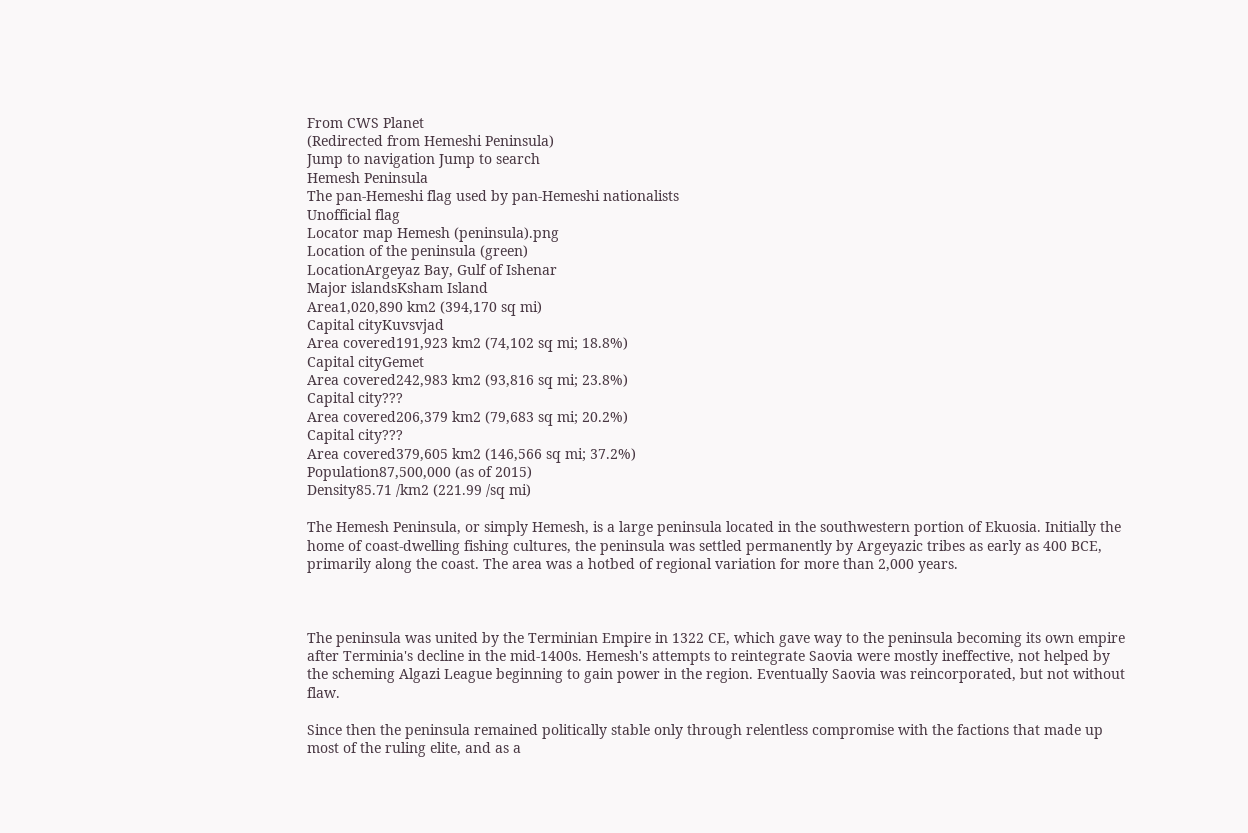From CWS Planet
(Redirected from Hemeshi Peninsula)
Jump to navigation Jump to search
Hemesh Peninsula
The pan-Hemeshi flag used by pan-Hemeshi nationalists
Unofficial flag
Locator map Hemesh (peninsula).png
Location of the peninsula (green)
LocationArgeyaz Bay, Gulf of Ishenar
Major islandsKsham Island
Area1,020,890 km2 (394,170 sq mi)
Capital cityKuvsvjad
Area covered191,923 km2 (74,102 sq mi; 18.8%)
Capital cityGemet
Area covered242,983 km2 (93,816 sq mi; 23.8%)
Capital city???
Area covered206,379 km2 (79,683 sq mi; 20.2%)
Capital city???
Area covered379,605 km2 (146,566 sq mi; 37.2%)
Population87,500,000 (as of 2015)
Density85.71 /km2 (221.99 /sq mi)

The Hemesh Peninsula, or simply Hemesh, is a large peninsula located in the southwestern portion of Ekuosia. Initially the home of coast-dwelling fishing cultures, the peninsula was settled permanently by Argeyazic tribes as early as 400 BCE, primarily along the coast. The area was a hotbed of regional variation for more than 2,000 years.



The peninsula was united by the Terminian Empire in 1322 CE, which gave way to the peninsula becoming its own empire after Terminia's decline in the mid-1400s. Hemesh's attempts to reintegrate Saovia were mostly ineffective, not helped by the scheming Algazi League beginning to gain power in the region. Eventually Saovia was reincorporated, but not without flaw.

Since then the peninsula remained politically stable only through relentless compromise with the factions that made up most of the ruling elite, and as a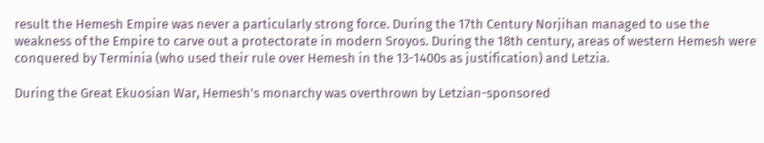result the Hemesh Empire was never a particularly strong force. During the 17th Century Norjihan managed to use the weakness of the Empire to carve out a protectorate in modern Sroyos. During the 18th century, areas of western Hemesh were conquered by Terminia (who used their rule over Hemesh in the 13-1400s as justification) and Letzia.

During the Great Ekuosian War, Hemesh's monarchy was overthrown by Letzian-sponsored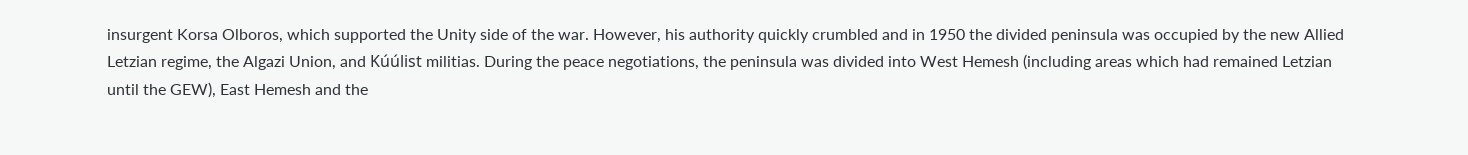insurgent Korsa Olboros, which supported the Unity side of the war. However, his authority quickly crumbled and in 1950 the divided peninsula was occupied by the new Allied Letzian regime, the Algazi Union, and Kúúlist militias. During the peace negotiations, the peninsula was divided into West Hemesh (including areas which had remained Letzian until the GEW), East Hemesh and the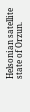Helsonian satellite state of Orzun.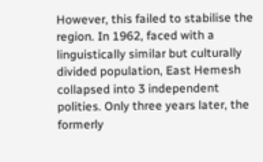However, this failed to stabilise the region. In 1962, faced with a linguistically similar but culturally divided population, East Hemesh collapsed into 3 independent polities. Only three years later, the formerly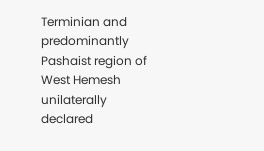Terminian and predominantly Pashaist region of West Hemesh unilaterally declared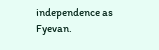independence as Fyevan.